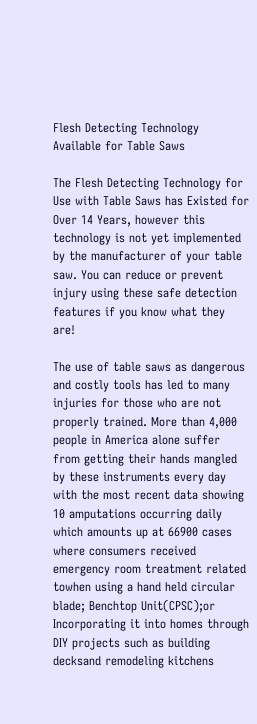Flesh Detecting Technology Available for Table Saws

The Flesh Detecting Technology for Use with Table Saws has Existed for Over 14 Years, however this technology is not yet implemented by the manufacturer of your table saw. You can reduce or prevent injury using these safe detection features if you know what they are!

The use of table saws as dangerous and costly tools has led to many injuries for those who are not properly trained. More than 4,000 people in America alone suffer from getting their hands mangled by these instruments every day with the most recent data showing 10 amputations occurring daily which amounts up at 66900 cases where consumers received emergency room treatment related towhen using a hand held circular blade; Benchtop Unit(CPSC);or Incorporating it into homes through DIY projects such as building decksand remodeling kitchens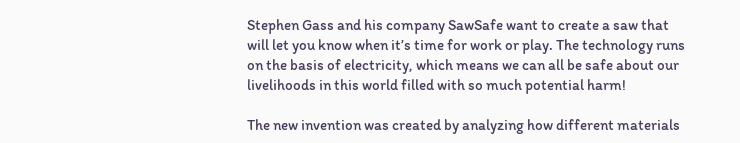Stephen Gass and his company SawSafe want to create a saw that will let you know when it’s time for work or play. The technology runs on the basis of electricity, which means we can all be safe about our livelihoods in this world filled with so much potential harm!

The new invention was created by analyzing how different materials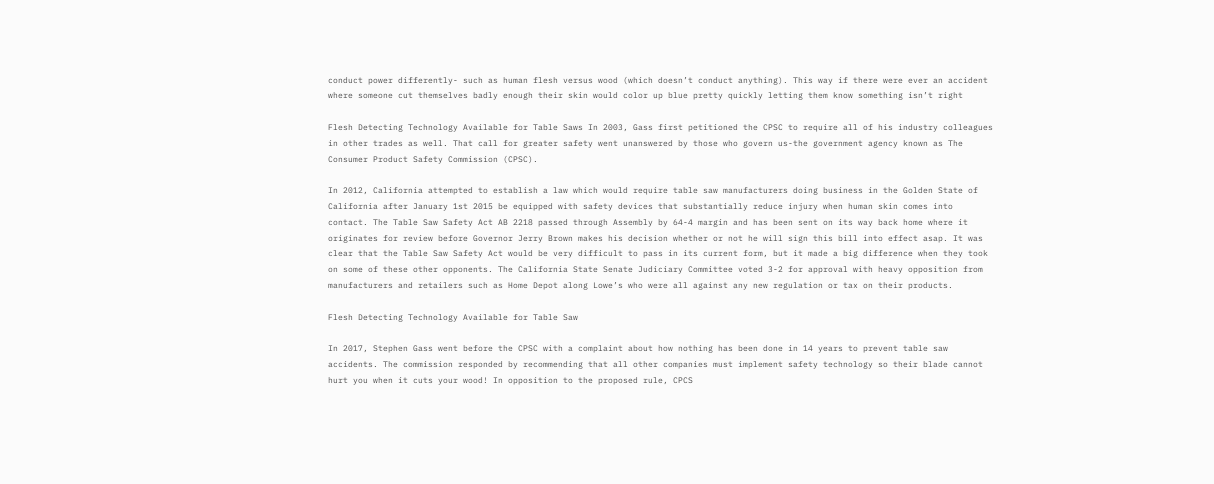conduct power differently- such as human flesh versus wood (which doesn’t conduct anything). This way if there were ever an accident where someone cut themselves badly enough their skin would color up blue pretty quickly letting them know something isn’t right

Flesh Detecting Technology Available for Table Saws In 2003, Gass first petitioned the CPSC to require all of his industry colleagues in other trades as well. That call for greater safety went unanswered by those who govern us-the government agency known as The Consumer Product Safety Commission (CPSC).

In 2012, California attempted to establish a law which would require table saw manufacturers doing business in the Golden State of California after January 1st 2015 be equipped with safety devices that substantially reduce injury when human skin comes into contact. The Table Saw Safety Act AB 2218 passed through Assembly by 64-4 margin and has been sent on its way back home where it originates for review before Governor Jerry Brown makes his decision whether or not he will sign this bill into effect asap. It was clear that the Table Saw Safety Act would be very difficult to pass in its current form, but it made a big difference when they took on some of these other opponents. The California State Senate Judiciary Committee voted 3-2 for approval with heavy opposition from manufacturers and retailers such as Home Depot along Lowe’s who were all against any new regulation or tax on their products.

Flesh Detecting Technology Available for Table Saw

In 2017, Stephen Gass went before the CPSC with a complaint about how nothing has been done in 14 years to prevent table saw accidents. The commission responded by recommending that all other companies must implement safety technology so their blade cannot hurt you when it cuts your wood! In opposition to the proposed rule, CPCS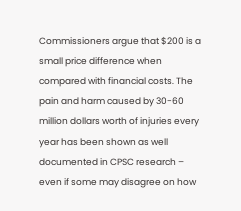Commissioners argue that $200 is a small price difference when compared with financial costs. The pain and harm caused by 30-60 million dollars worth of injuries every year has been shown as well documented in CPSC research – even if some may disagree on how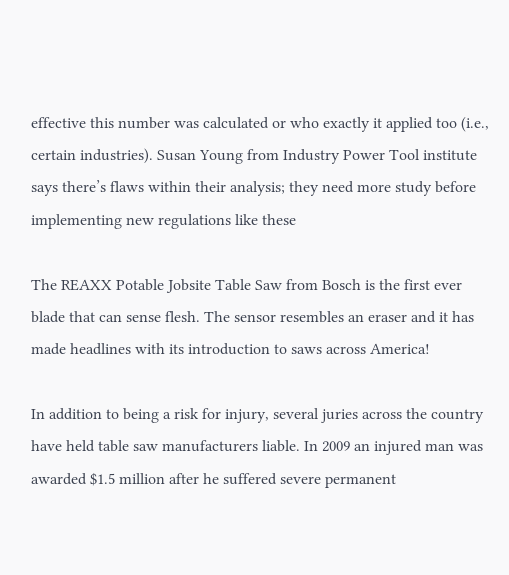effective this number was calculated or who exactly it applied too (i.e., certain industries). Susan Young from Industry Power Tool institute says there’s flaws within their analysis; they need more study before implementing new regulations like these

The REAXX Potable Jobsite Table Saw from Bosch is the first ever blade that can sense flesh. The sensor resembles an eraser and it has made headlines with its introduction to saws across America!

In addition to being a risk for injury, several juries across the country have held table saw manufacturers liable. In 2009 an injured man was awarded $1.5 million after he suffered severe permanent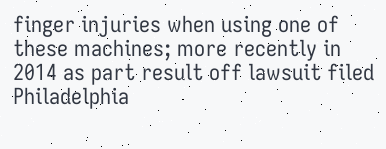finger injuries when using one of these machines; more recently in 2014 as part result off lawsuit filed Philadelphia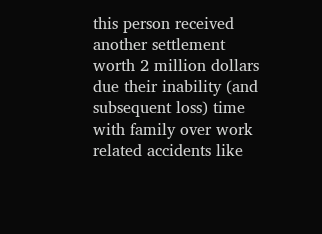this person received another settlement worth 2 million dollars due their inability (and subsequent loss) time with family over work related accidents like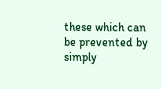these which can be prevented by simply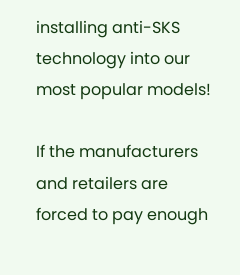installing anti-SKS technology into our most popular models!

If the manufacturers and retailers are forced to pay enough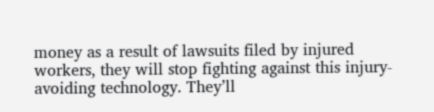money as a result of lawsuits filed by injured workers, they will stop fighting against this injury-avoiding technology. They’ll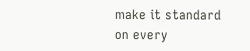make it standard on every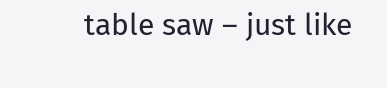table saw – just like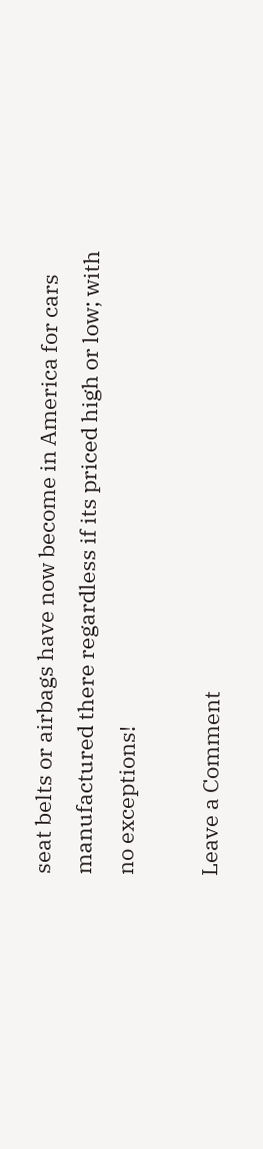seat belts or airbags have now become in America for cars manufactured there regardless if its priced high or low; with no exceptions!

Leave a Comment